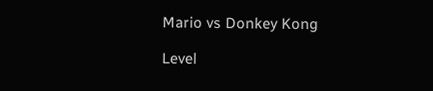Mario vs Donkey Kong

Level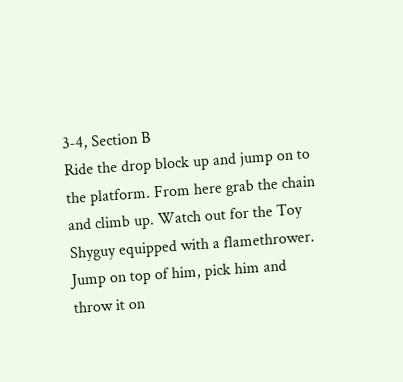3-4, Section B
Ride the drop block up and jump on to the platform. From here grab the chain and climb up. Watch out for the Toy Shyguy equipped with a flamethrower. Jump on top of him, pick him and throw it on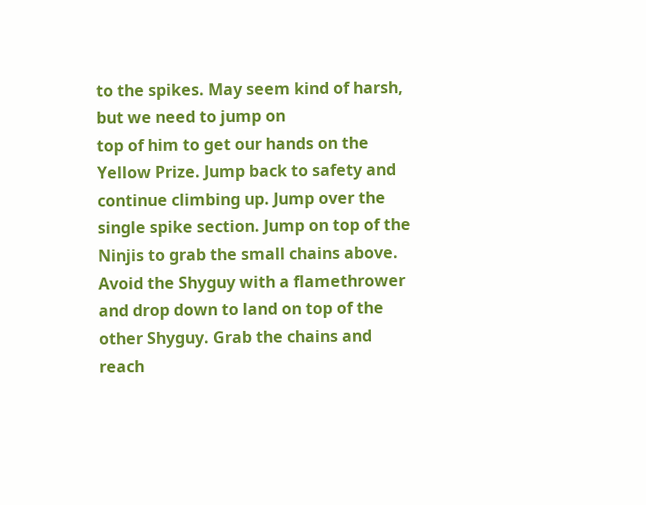to the spikes. May seem kind of harsh, but we need to jump on
top of him to get our hands on the Yellow Prize. Jump back to safety and continue climbing up. Jump over the single spike section. Jump on top of the Ninjis to grab the small chains above. Avoid the Shyguy with a flamethrower and drop down to land on top of the other Shyguy. Grab the chains and reach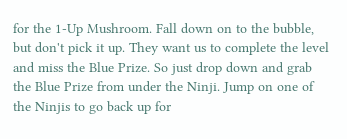for the 1-Up Mushroom. Fall down on to the bubble, but don't pick it up. They want us to complete the level and miss the Blue Prize. So just drop down and grab the Blue Prize from under the Ninji. Jump on one of the Ninjis to go back up for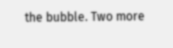the bubble. Two more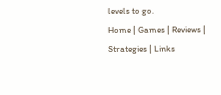levels to go.
Home | Games | Reviews | Strategies | Links